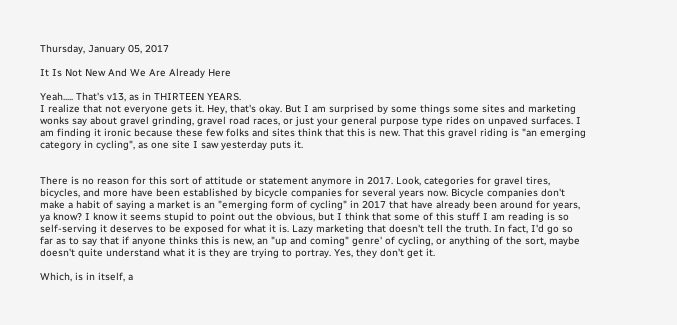Thursday, January 05, 2017

It Is Not New And We Are Already Here

Yeah..... That's v13, as in THIRTEEN YEARS.
I realize that not everyone gets it. Hey, that's okay. But I am surprised by some things some sites and marketing wonks say about gravel grinding, gravel road races, or just your general purpose type rides on unpaved surfaces. I am finding it ironic because these few folks and sites think that this is new. That this gravel riding is "an emerging category in cycling", as one site I saw yesterday puts it.


There is no reason for this sort of attitude or statement anymore in 2017. Look, categories for gravel tires, bicycles, and more have been established by bicycle companies for several years now. Bicycle companies don't make a habit of saying a market is an "emerging form of cycling" in 2017 that have already been around for years, ya know? I know it seems stupid to point out the obvious, but I think that some of this stuff I am reading is so self-serving it deserves to be exposed for what it is. Lazy marketing that doesn't tell the truth. In fact, I'd go so far as to say that if anyone thinks this is new, an "up and coming" genre' of cycling, or anything of the sort, maybe doesn't quite understand what it is they are trying to portray. Yes, they don't get it.

Which, is in itself, a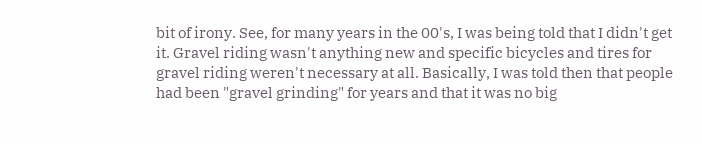bit of irony. See, for many years in the 00's, I was being told that I didn't get it. Gravel riding wasn't anything new and specific bicycles and tires for gravel riding weren't necessary at all. Basically, I was told then that people had been "gravel grinding" for years and that it was no big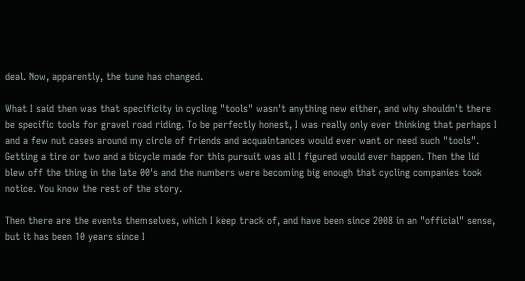deal. Now, apparently, the tune has changed.

What I said then was that specificity in cycling "tools" wasn't anything new either, and why shouldn't there be specific tools for gravel road riding. To be perfectly honest, I was really only ever thinking that perhaps I and a few nut cases around my circle of friends and acquaintances would ever want or need such "tools". Getting a tire or two and a bicycle made for this pursuit was all I figured would ever happen. Then the lid blew off the thing in the late 00's and the numbers were becoming big enough that cycling companies took notice. You know the rest of the story.

Then there are the events themselves, which I keep track of, and have been since 2008 in an "official" sense, but it has been 10 years since I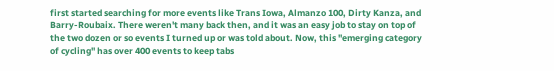first started searching for more events like Trans Iowa, Almanzo 100, Dirty Kanza, and Barry-Roubaix. There weren't many back then, and it was an easy job to stay on top of the two dozen or so events I turned up or was told about. Now, this "emerging category of cycling" has over 400 events to keep tabs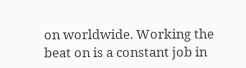on worldwide. Working the beat on is a constant job in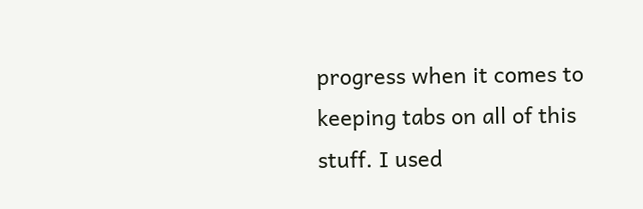progress when it comes to keeping tabs on all of this stuff. I used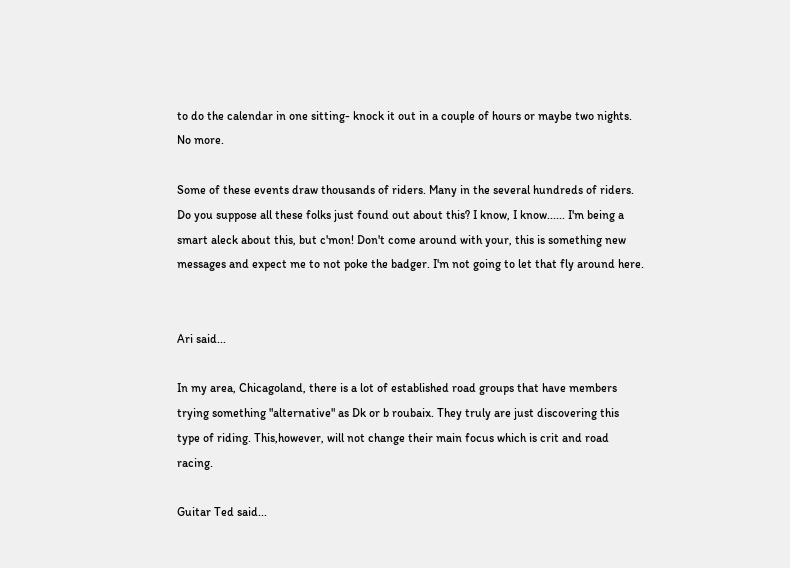to do the calendar in one sitting- knock it out in a couple of hours or maybe two nights. No more.

Some of these events draw thousands of riders. Many in the several hundreds of riders. Do you suppose all these folks just found out about this? I know, I know...... I'm being a smart aleck about this, but c'mon! Don't come around with your, this is something new messages and expect me to not poke the badger. I'm not going to let that fly around here.


Ari said...

In my area, Chicagoland, there is a lot of established road groups that have members trying something "alternative" as Dk or b roubaix. They truly are just discovering this type of riding. This,however, will not change their main focus which is crit and road racing.

Guitar Ted said...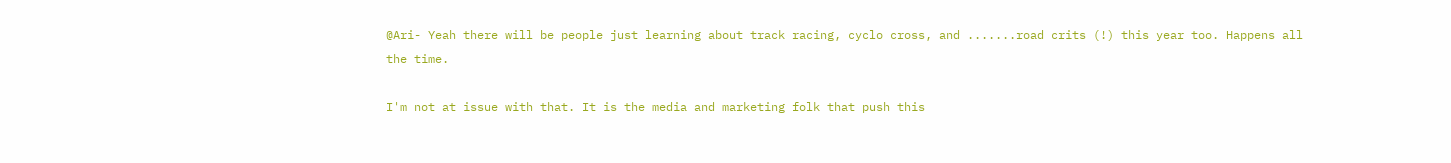@Ari- Yeah there will be people just learning about track racing, cyclo cross, and .......road crits (!) this year too. Happens all the time.

I'm not at issue with that. It is the media and marketing folk that push this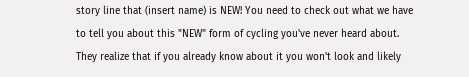story line that (insert name) is NEW! You need to check out what we have to tell you about this "NEW" form of cycling you've never heard about. They realize that if you already know about it you won't look and likely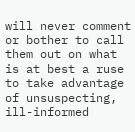will never comment or bother to call them out on what is at best a ruse to take advantage of unsuspecting, ill-informed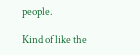people.

Kind of like the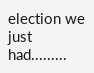election we just had.........